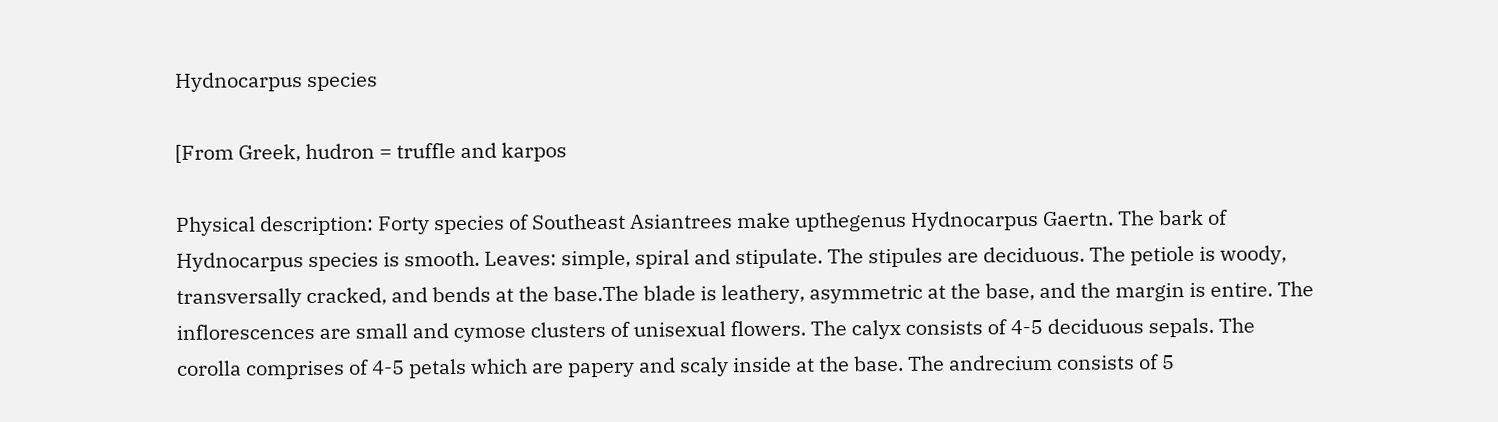Hydnocarpus species

[From Greek, hudron = truffle and karpos

Physical description: Forty species of Southeast Asiantrees make upthegenus Hydnocarpus Gaertn. The bark of Hydnocarpus species is smooth. Leaves: simple, spiral and stipulate. The stipules are deciduous. The petiole is woody, transversally cracked, and bends at the base.The blade is leathery, asymmetric at the base, and the margin is entire. The inflorescences are small and cymose clusters of unisexual flowers. The calyx consists of 4-5 deciduous sepals. The corolla comprises of 4-5 petals which are papery and scaly inside at the base. The andrecium consists of 5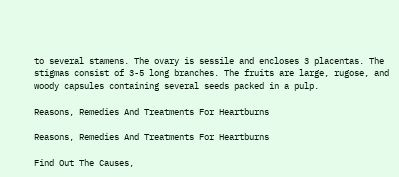to several stamens. The ovary is sessile and encloses 3 placentas. The stigmas consist of 3-5 long branches. The fruits are large, rugose, and woody capsules containing several seeds packed in a pulp.

Reasons, Remedies And Treatments For Heartburns

Reasons, Remedies And Treatments For Heartburns

Find Out The Causes,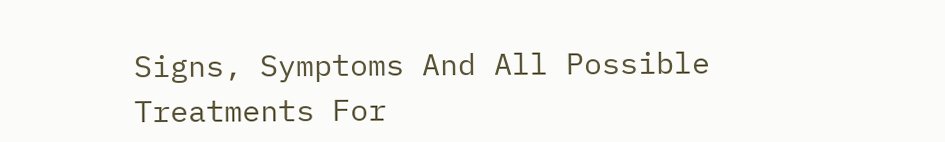Signs, Symptoms And All Possible Treatments For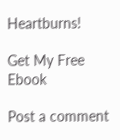Heartburns!

Get My Free Ebook

Post a comment